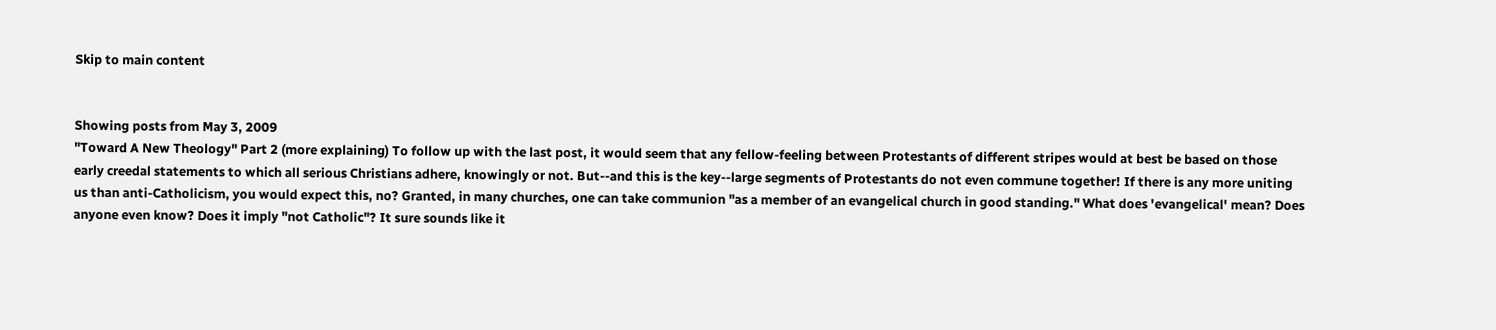Skip to main content


Showing posts from May 3, 2009
"Toward A New Theology" Part 2 (more explaining) To follow up with the last post, it would seem that any fellow-feeling between Protestants of different stripes would at best be based on those early creedal statements to which all serious Christians adhere, knowingly or not. But--and this is the key--large segments of Protestants do not even commune together! If there is any more uniting us than anti-Catholicism, you would expect this, no? Granted, in many churches, one can take communion "as a member of an evangelical church in good standing." What does 'evangelical' mean? Does anyone even know? Does it imply "not Catholic"? It sure sounds like it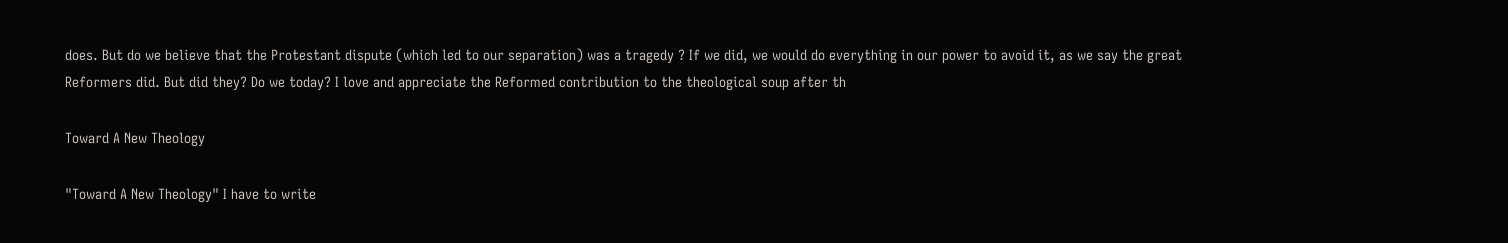does. But do we believe that the Protestant dispute (which led to our separation) was a tragedy ? If we did, we would do everything in our power to avoid it, as we say the great Reformers did. But did they? Do we today? I love and appreciate the Reformed contribution to the theological soup after th

Toward A New Theology

"Toward A New Theology" I have to write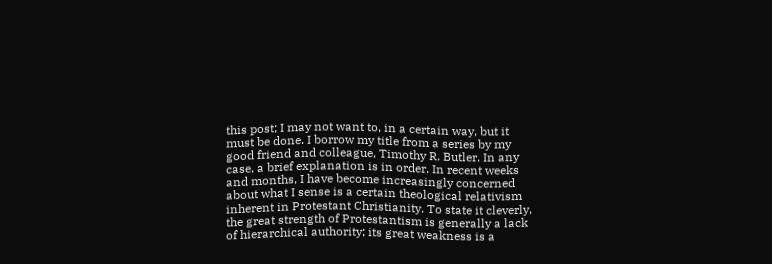this post; I may not want to, in a certain way, but it must be done. I borrow my title from a series by my good friend and colleague, Timothy R. Butler. In any case, a brief explanation is in order. In recent weeks and months, I have become increasingly concerned about what I sense is a certain theological relativism inherent in Protestant Christianity. To state it cleverly, the great strength of Protestantism is generally a lack of hierarchical authority; its great weakness is a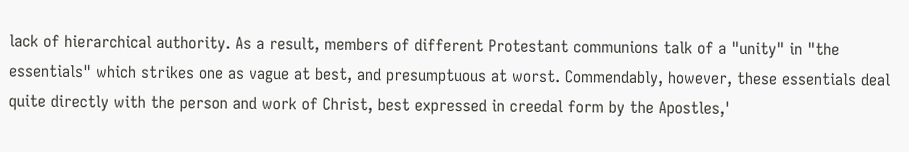lack of hierarchical authority. As a result, members of different Protestant communions talk of a "unity" in "the essentials" which strikes one as vague at best, and presumptuous at worst. Commendably, however, these essentials deal quite directly with the person and work of Christ, best expressed in creedal form by the Apostles,'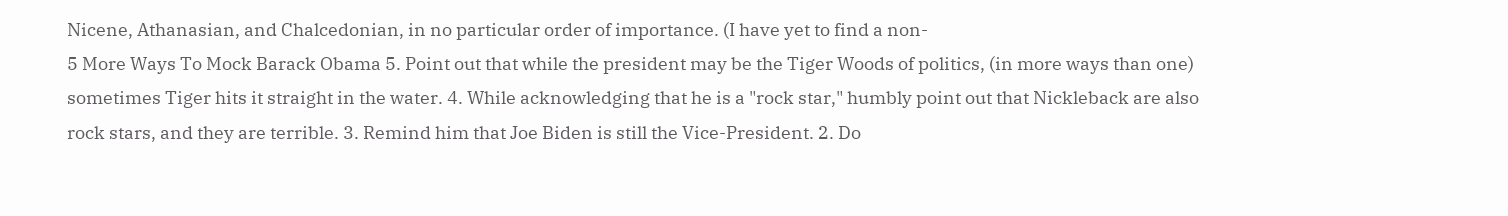Nicene, Athanasian, and Chalcedonian, in no particular order of importance. (I have yet to find a non-
5 More Ways To Mock Barack Obama 5. Point out that while the president may be the Tiger Woods of politics, (in more ways than one) sometimes Tiger hits it straight in the water. 4. While acknowledging that he is a "rock star," humbly point out that Nickleback are also rock stars, and they are terrible. 3. Remind him that Joe Biden is still the Vice-President. 2. Do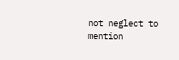not neglect to mention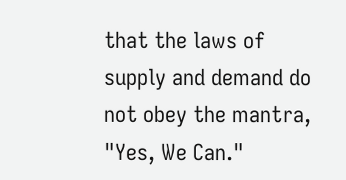that the laws of supply and demand do not obey the mantra, "Yes, We Can."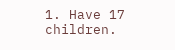1. Have 17 children.